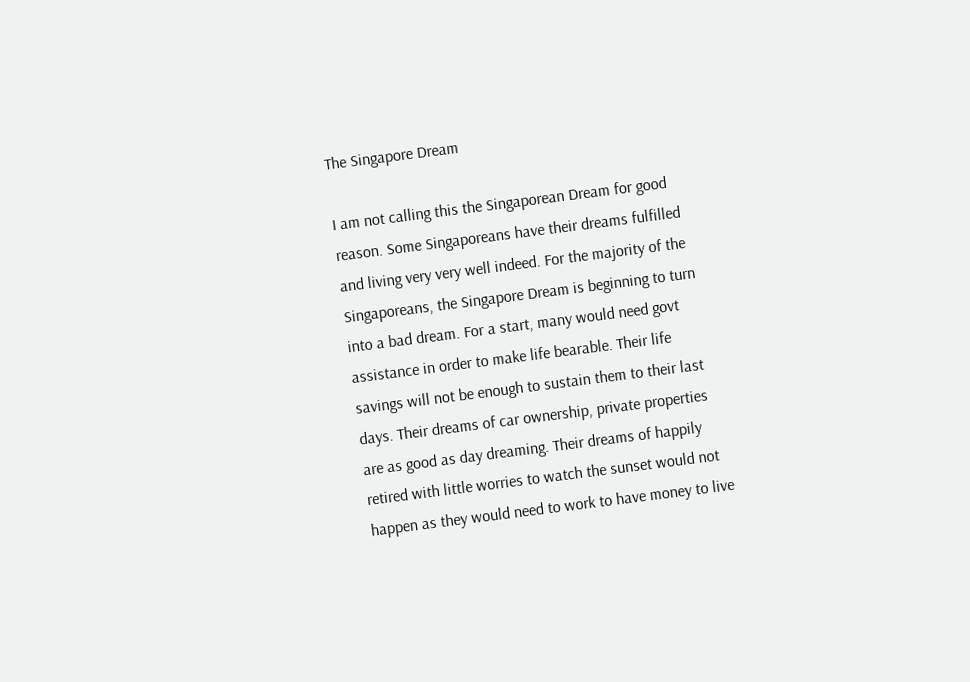The Singapore Dream

I am not calling this the Singaporean Dream for good reason. Some Singaporeans have their dreams fulfilled and living very very well indeed. For the majority of the Singaporeans, the Singapore Dream is beginning to turn into a bad dream. For a start, many would need govt assistance in order to make life bearable. Their life savings will not be enough to sustain them to their last days. Their dreams of car ownership, private properties are as good as day dreaming. Their dreams of happily retired with little worries to watch the sunset would not happen as they would need to work to have money to live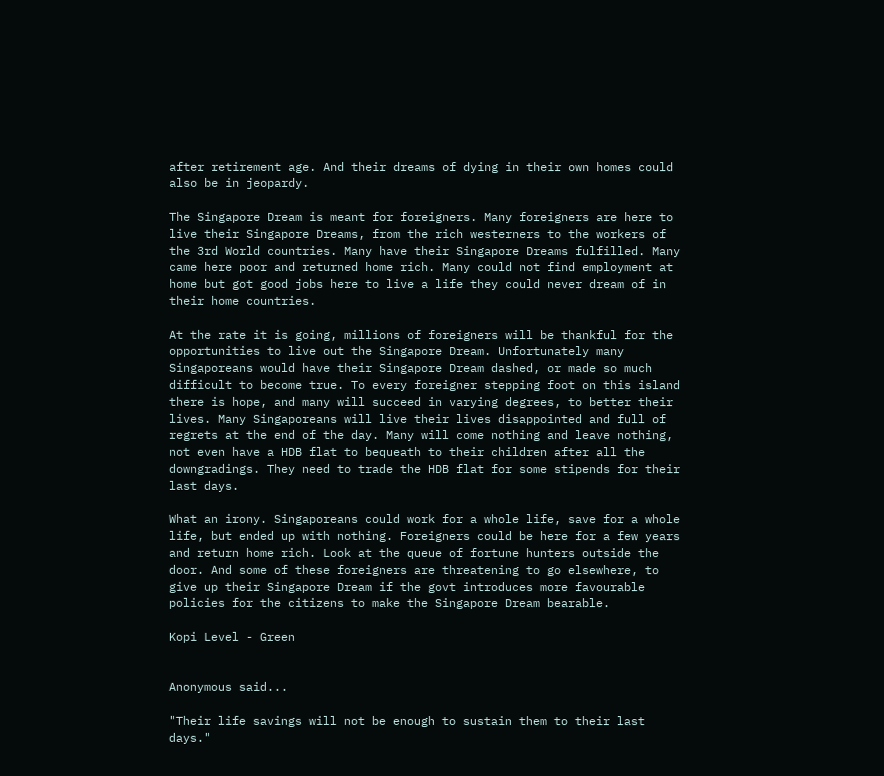after retirement age. And their dreams of dying in their own homes could also be in jeopardy.

The Singapore Dream is meant for foreigners. Many foreigners are here to live their Singapore Dreams, from the rich westerners to the workers of the 3rd World countries. Many have their Singapore Dreams fulfilled. Many came here poor and returned home rich. Many could not find employment at home but got good jobs here to live a life they could never dream of in their home countries.

At the rate it is going, millions of foreigners will be thankful for the opportunities to live out the Singapore Dream. Unfortunately many Singaporeans would have their Singapore Dream dashed, or made so much difficult to become true. To every foreigner stepping foot on this island there is hope, and many will succeed in varying degrees, to better their lives. Many Singaporeans will live their lives disappointed and full of regrets at the end of the day. Many will come nothing and leave nothing, not even have a HDB flat to bequeath to their children after all the downgradings. They need to trade the HDB flat for some stipends for their last days.

What an irony. Singaporeans could work for a whole life, save for a whole life, but ended up with nothing. Foreigners could be here for a few years and return home rich. Look at the queue of fortune hunters outside the door. And some of these foreigners are threatening to go elsewhere, to give up their Singapore Dream if the govt introduces more favourable policies for the citizens to make the Singapore Dream bearable.

Kopi Level - Green


Anonymous said...

"Their life savings will not be enough to sustain them to their last days."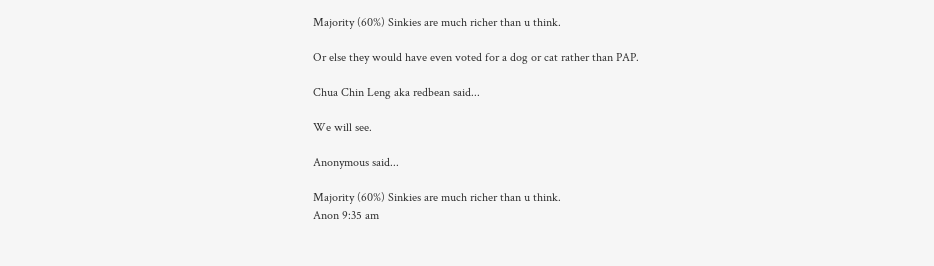Majority (60%) Sinkies are much richer than u think.

Or else they would have even voted for a dog or cat rather than PAP.

Chua Chin Leng aka redbean said...

We will see.

Anonymous said...

Majority (60%) Sinkies are much richer than u think.
Anon 9:35 am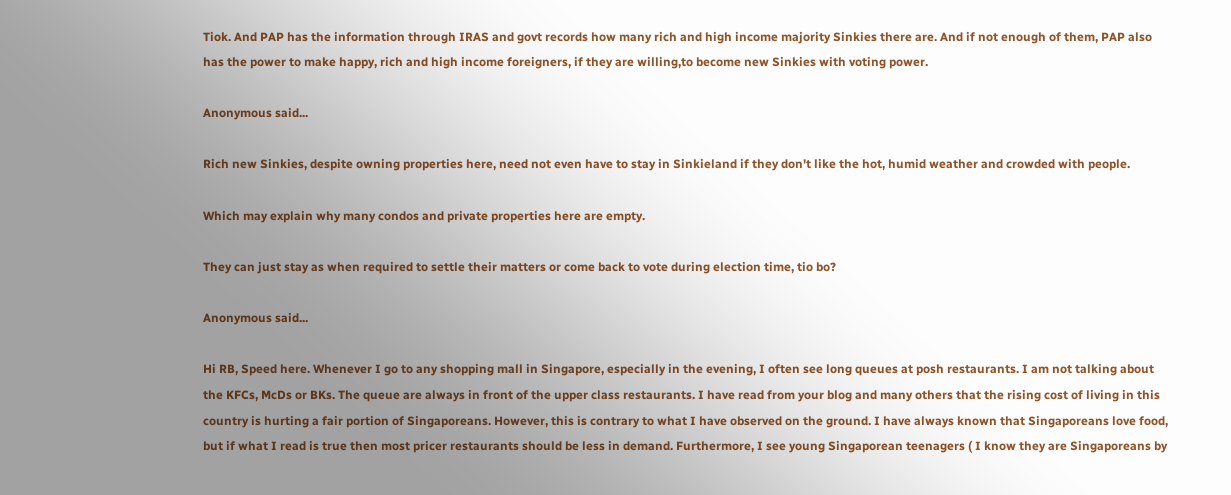Tiok. And PAP has the information through IRAS and govt records how many rich and high income majority Sinkies there are. And if not enough of them, PAP also has the power to make happy, rich and high income foreigners, if they are willing,to become new Sinkies with voting power.

Anonymous said...

Rich new Sinkies, despite owning properties here, need not even have to stay in Sinkieland if they don't like the hot, humid weather and crowded with people.

Which may explain why many condos and private properties here are empty.

They can just stay as when required to settle their matters or come back to vote during election time, tio bo?

Anonymous said...

Hi RB, Speed here. Whenever I go to any shopping mall in Singapore, especially in the evening, I often see long queues at posh restaurants. I am not talking about the KFCs, McDs or BKs. The queue are always in front of the upper class restaurants. I have read from your blog and many others that the rising cost of living in this country is hurting a fair portion of Singaporeans. However, this is contrary to what I have observed on the ground. I have always known that Singaporeans love food, but if what I read is true then most pricer restaurants should be less in demand. Furthermore, I see young Singaporean teenagers ( I know they are Singaporeans by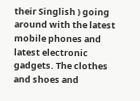their Singlish ) going around with the latest mobile phones and latest electronic gadgets. The clothes and shoes and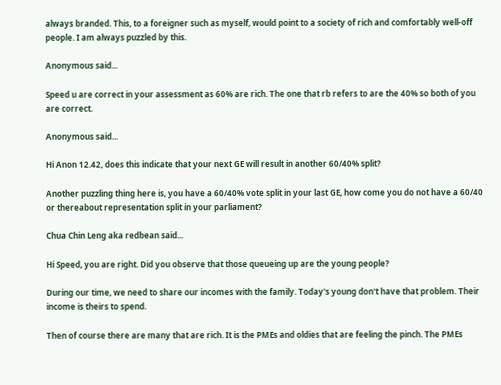always branded. This, to a foreigner such as myself, would point to a society of rich and comfortably well-off people. I am always puzzled by this.

Anonymous said...

Speed u are correct in your assessment as 60% are rich. The one that rb refers to are the 40% so both of you are correct.

Anonymous said...

Hi Anon 12.42, does this indicate that your next GE will result in another 60/40% split?

Another puzzling thing here is, you have a 60/40% vote split in your last GE, how come you do not have a 60/40 or thereabout representation split in your parliament?

Chua Chin Leng aka redbean said...

Hi Speed, you are right. Did you observe that those queueing up are the young people?

During our time, we need to share our incomes with the family. Today's young don't have that problem. Their income is theirs to spend.

Then of course there are many that are rich. It is the PMEs and oldies that are feeling the pinch. The PMEs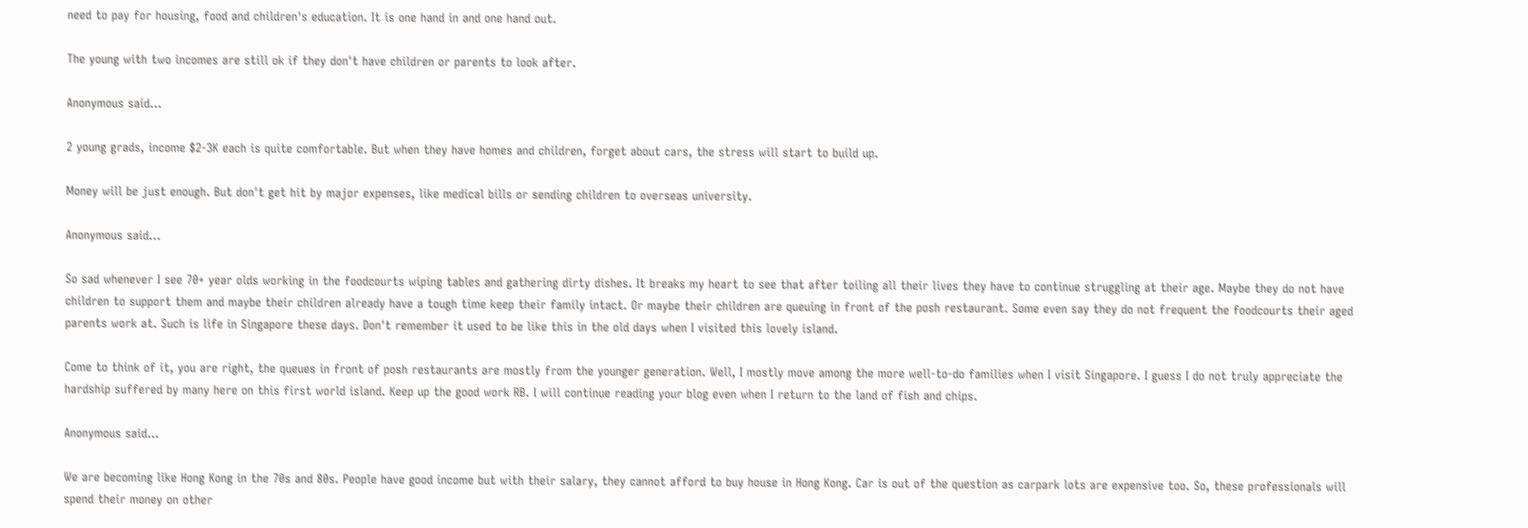need to pay for housing, food and children's education. It is one hand in and one hand out.

The young with two incomes are still ok if they don't have children or parents to look after.

Anonymous said...

2 young grads, income $2-3K each is quite comfortable. But when they have homes and children, forget about cars, the stress will start to build up.

Money will be just enough. But don't get hit by major expenses, like medical bills or sending children to overseas university.

Anonymous said...

So sad whenever I see 70+ year olds working in the foodcourts wiping tables and gathering dirty dishes. It breaks my heart to see that after toiling all their lives they have to continue struggling at their age. Maybe they do not have children to support them and maybe their children already have a tough time keep their family intact. Or maybe their children are queuing in front of the posh restaurant. Some even say they do not frequent the foodcourts their aged parents work at. Such is life in Singapore these days. Don't remember it used to be like this in the old days when I visited this lovely island.

Come to think of it, you are right, the queues in front of posh restaurants are mostly from the younger generation. Well, I mostly move among the more well-to-do families when I visit Singapore. I guess I do not truly appreciate the hardship suffered by many here on this first world island. Keep up the good work RB. I will continue reading your blog even when I return to the land of fish and chips.

Anonymous said...

We are becoming like Hong Kong in the 70s and 80s. People have good income but with their salary, they cannot afford to buy house in Hong Kong. Car is out of the question as carpark lots are expensive too. So, these professionals will spend their money on other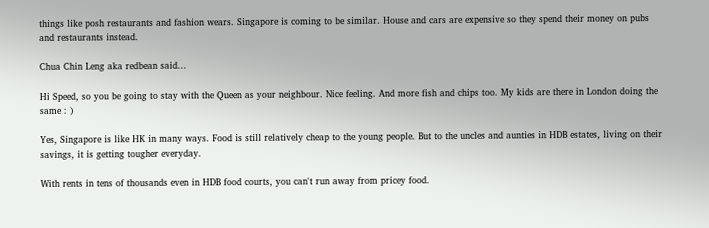things like posh restaurants and fashion wears. Singapore is coming to be similar. House and cars are expensive so they spend their money on pubs and restaurants instead.

Chua Chin Leng aka redbean said...

Hi Speed, so you be going to stay with the Queen as your neighbour. Nice feeling. And more fish and chips too. My kids are there in London doing the same : )

Yes, Singapore is like HK in many ways. Food is still relatively cheap to the young people. But to the uncles and aunties in HDB estates, living on their savings, it is getting tougher everyday.

With rents in tens of thousands even in HDB food courts, you can't run away from pricey food.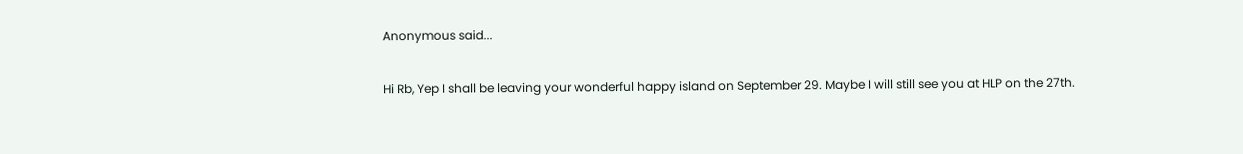Anonymous said...

Hi Rb, Yep I shall be leaving your wonderful happy island on September 29. Maybe I will still see you at HLP on the 27th.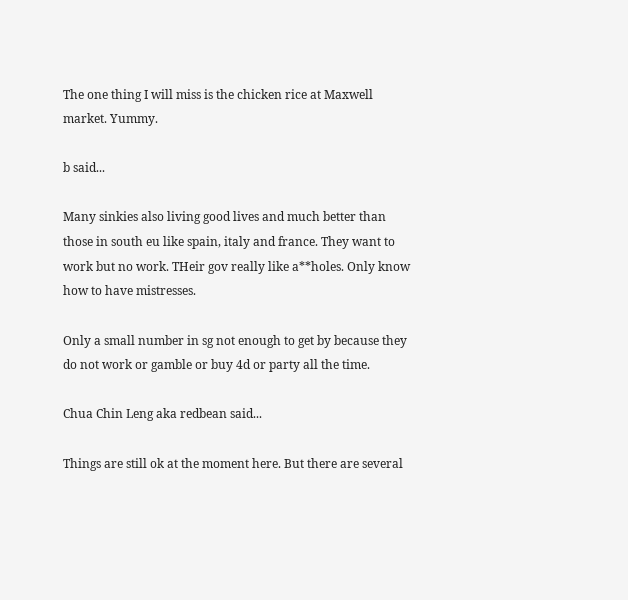The one thing I will miss is the chicken rice at Maxwell market. Yummy.

b said...

Many sinkies also living good lives and much better than those in south eu like spain, italy and france. They want to work but no work. THeir gov really like a**holes. Only know how to have mistresses.

Only a small number in sg not enough to get by because they do not work or gamble or buy 4d or party all the time.

Chua Chin Leng aka redbean said...

Things are still ok at the moment here. But there are several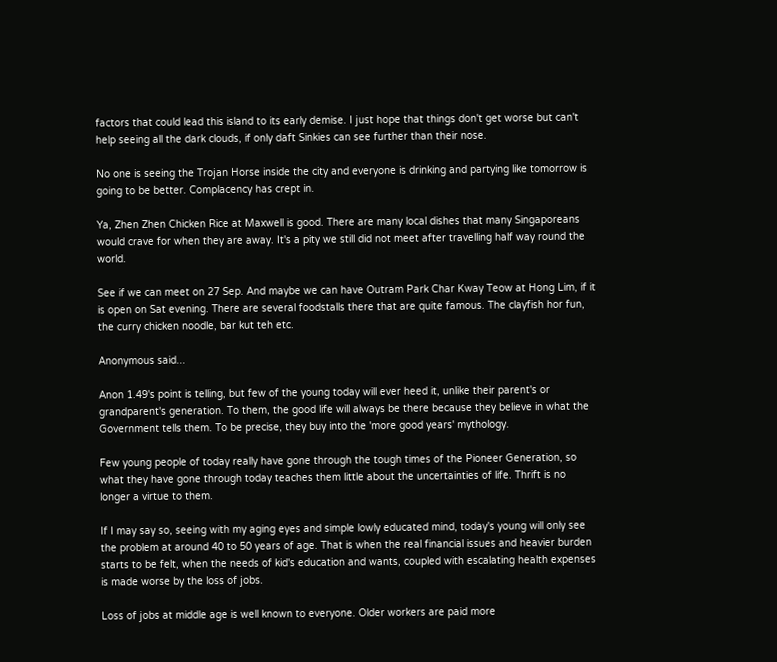factors that could lead this island to its early demise. I just hope that things don't get worse but can't help seeing all the dark clouds, if only daft Sinkies can see further than their nose.

No one is seeing the Trojan Horse inside the city and everyone is drinking and partying like tomorrow is going to be better. Complacency has crept in.

Ya, Zhen Zhen Chicken Rice at Maxwell is good. There are many local dishes that many Singaporeans would crave for when they are away. It's a pity we still did not meet after travelling half way round the world.

See if we can meet on 27 Sep. And maybe we can have Outram Park Char Kway Teow at Hong Lim, if it is open on Sat evening. There are several foodstalls there that are quite famous. The clayfish hor fun, the curry chicken noodle, bar kut teh etc.

Anonymous said...

Anon 1.49's point is telling, but few of the young today will ever heed it, unlike their parent's or grandparent's generation. To them, the good life will always be there because they believe in what the Government tells them. To be precise, they buy into the 'more good years' mythology.

Few young people of today really have gone through the tough times of the Pioneer Generation, so what they have gone through today teaches them little about the uncertainties of life. Thrift is no longer a virtue to them.

If I may say so, seeing with my aging eyes and simple lowly educated mind, today's young will only see the problem at around 40 to 50 years of age. That is when the real financial issues and heavier burden starts to be felt, when the needs of kid's education and wants, coupled with escalating health expenses is made worse by the loss of jobs.

Loss of jobs at middle age is well known to everyone. Older workers are paid more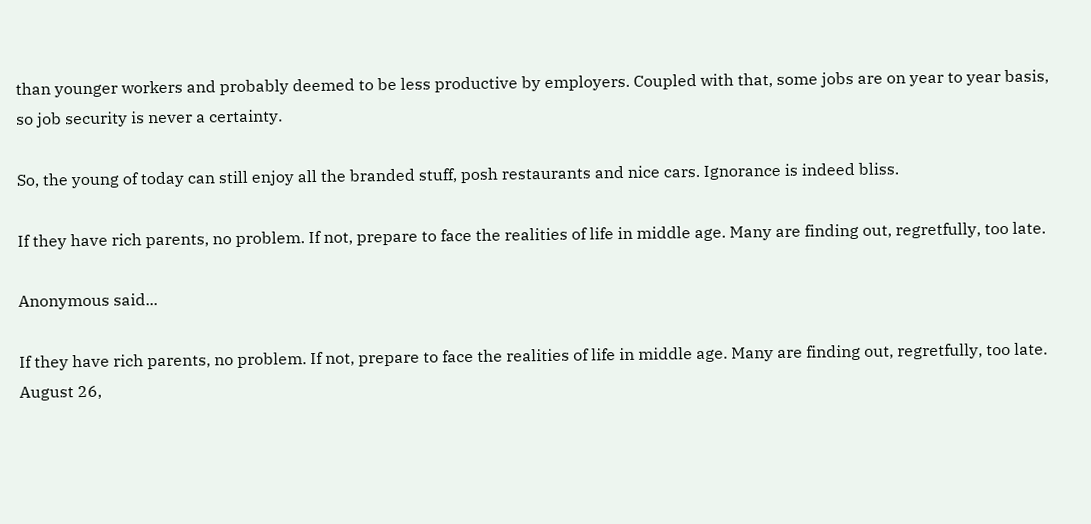than younger workers and probably deemed to be less productive by employers. Coupled with that, some jobs are on year to year basis, so job security is never a certainty.

So, the young of today can still enjoy all the branded stuff, posh restaurants and nice cars. Ignorance is indeed bliss.

If they have rich parents, no problem. If not, prepare to face the realities of life in middle age. Many are finding out, regretfully, too late.

Anonymous said...

If they have rich parents, no problem. If not, prepare to face the realities of life in middle age. Many are finding out, regretfully, too late.
August 26,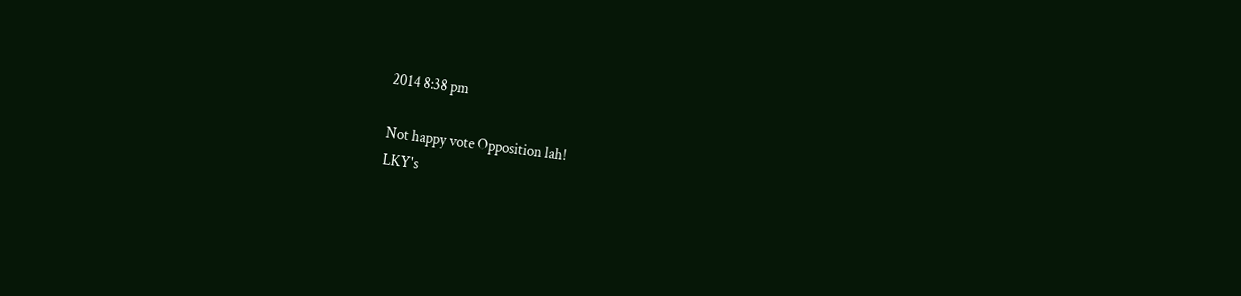2014 8:38 pm

Not happy vote Opposition lah!
LKY's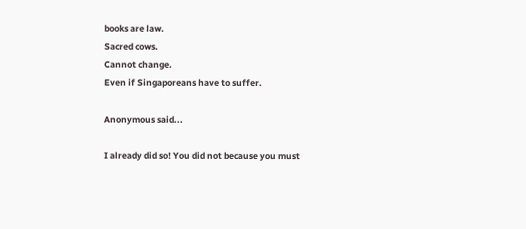books are law.
Sacred cows.
Cannot change.
Even if Singaporeans have to suffer.

Anonymous said...

I already did so! You did not because you must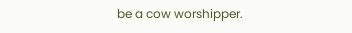be a cow worshipper.